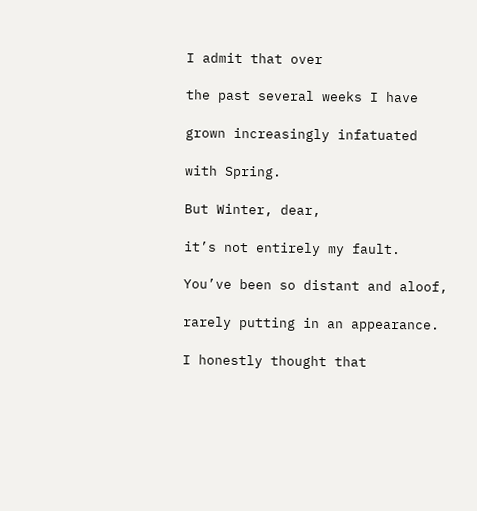I admit that over

the past several weeks I have

grown increasingly infatuated

with Spring.

But Winter, dear,

it’s not entirely my fault.

You’ve been so distant and aloof,

rarely putting in an appearance.

I honestly thought that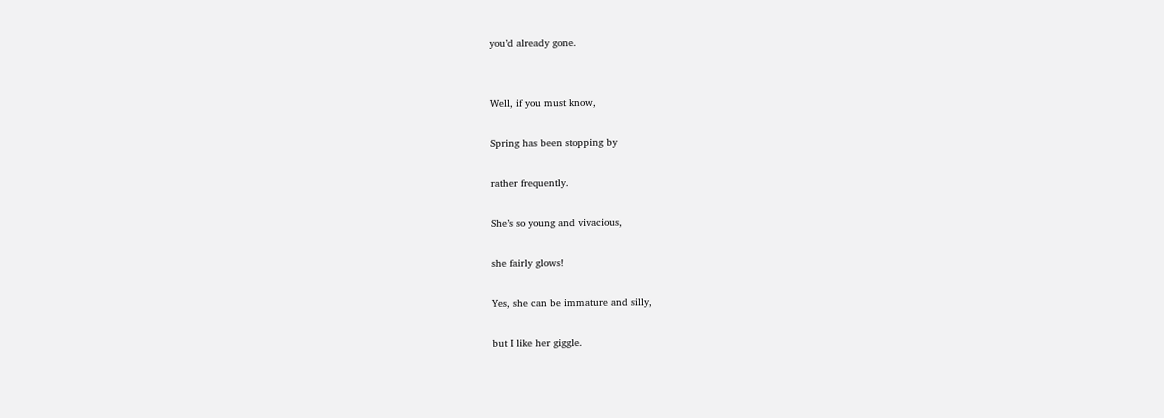you’d already gone.


Well, if you must know,

Spring has been stopping by

rather frequently.

She’s so young and vivacious,

she fairly glows!

Yes, she can be immature and silly,

but I like her giggle.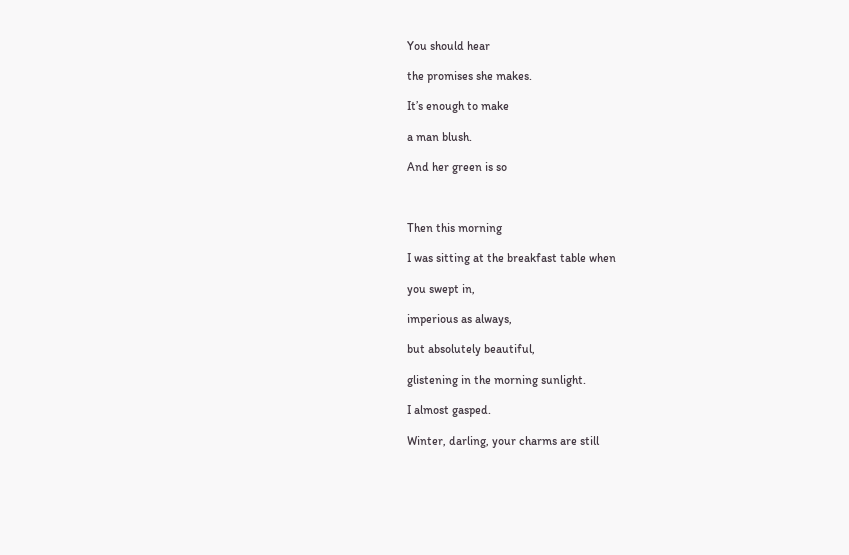You should hear

the promises she makes.

It’s enough to make

a man blush.

And her green is so



Then this morning

I was sitting at the breakfast table when

you swept in,

imperious as always,

but absolutely beautiful,

glistening in the morning sunlight.

I almost gasped.

Winter, darling, your charms are still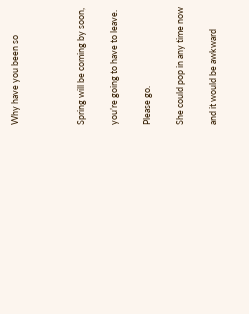Why have you been so



Spring will be coming by soon,

you’re going to have to leave.

Please go.

She could pop in any time now

and it would be awkward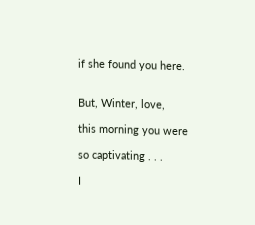if she found you here.


But, Winter, love,

this morning you were

so captivating . . .

I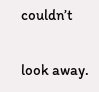couldn’t

look away.